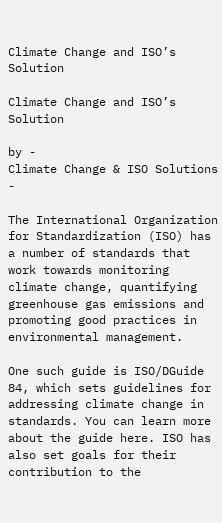Climate Change and ISO’s Solution

Climate Change and ISO’s Solution

by -
Climate Change & ISO Solutions -

The International Organization for Standardization (ISO) has a number of standards that work towards monitoring climate change, quantifying greenhouse gas emissions and promoting good practices in environmental management.

One such guide is ISO/DGuide 84, which sets guidelines for addressing climate change in standards. You can learn more about the guide here. ISO has also set goals for their contribution to the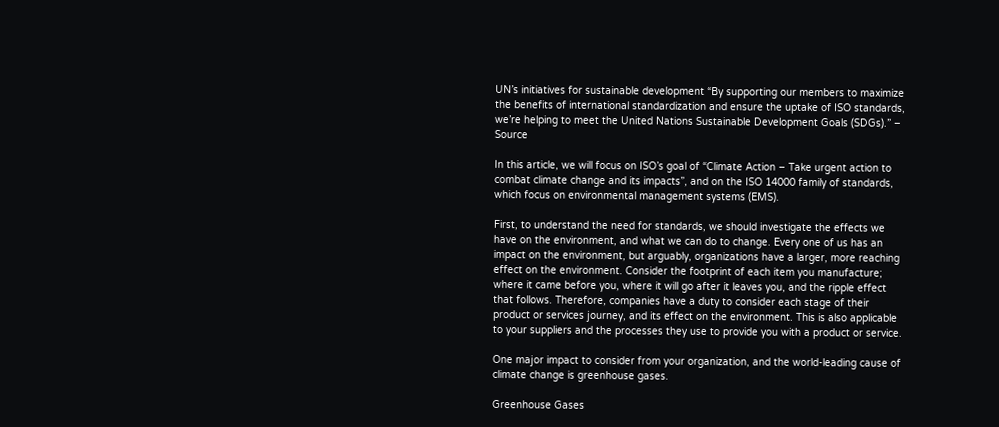UN’s initiatives for sustainable development “By supporting our members to maximize the benefits of international standardization and ensure the uptake of ISO standards, we’re helping to meet the United Nations Sustainable Development Goals (SDGs).” – Source

In this article, we will focus on ISO’s goal of “Climate Action – Take urgent action to combat climate change and its impacts”, and on the ISO 14000 family of standards, which focus on environmental management systems (EMS).

First, to understand the need for standards, we should investigate the effects we have on the environment, and what we can do to change. Every one of us has an impact on the environment, but arguably, organizations have a larger, more reaching effect on the environment. Consider the footprint of each item you manufacture; where it came before you, where it will go after it leaves you, and the ripple effect that follows. Therefore, companies have a duty to consider each stage of their product or services journey, and its effect on the environment. This is also applicable to your suppliers and the processes they use to provide you with a product or service.

One major impact to consider from your organization, and the world-leading cause of climate change is greenhouse gases.

Greenhouse Gases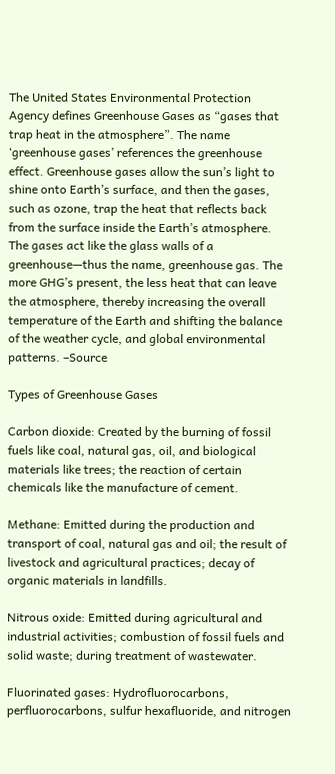The United States Environmental Protection Agency defines Greenhouse Gases as “gases that trap heat in the atmosphere”. The name ‘greenhouse gases’ references the greenhouse effect. Greenhouse gases allow the sun’s light to shine onto Earth’s surface, and then the gases, such as ozone, trap the heat that reflects back from the surface inside the Earth’s atmosphere. The gases act like the glass walls of a greenhouse—thus the name, greenhouse gas. The more GHG’s present, the less heat that can leave the atmosphere, thereby increasing the overall temperature of the Earth and shifting the balance of the weather cycle, and global environmental patterns. –Source

Types of Greenhouse Gases

Carbon dioxide: Created by the burning of fossil fuels like coal, natural gas, oil, and biological materials like trees; the reaction of certain chemicals like the manufacture of cement.

Methane: Emitted during the production and transport of coal, natural gas and oil; the result of livestock and agricultural practices; decay of organic materials in landfills.

Nitrous oxide: Emitted during agricultural and industrial activities; combustion of fossil fuels and solid waste; during treatment of wastewater.

Fluorinated gases: Hydrofluorocarbons, perfluorocarbons, sulfur hexafluoride, and nitrogen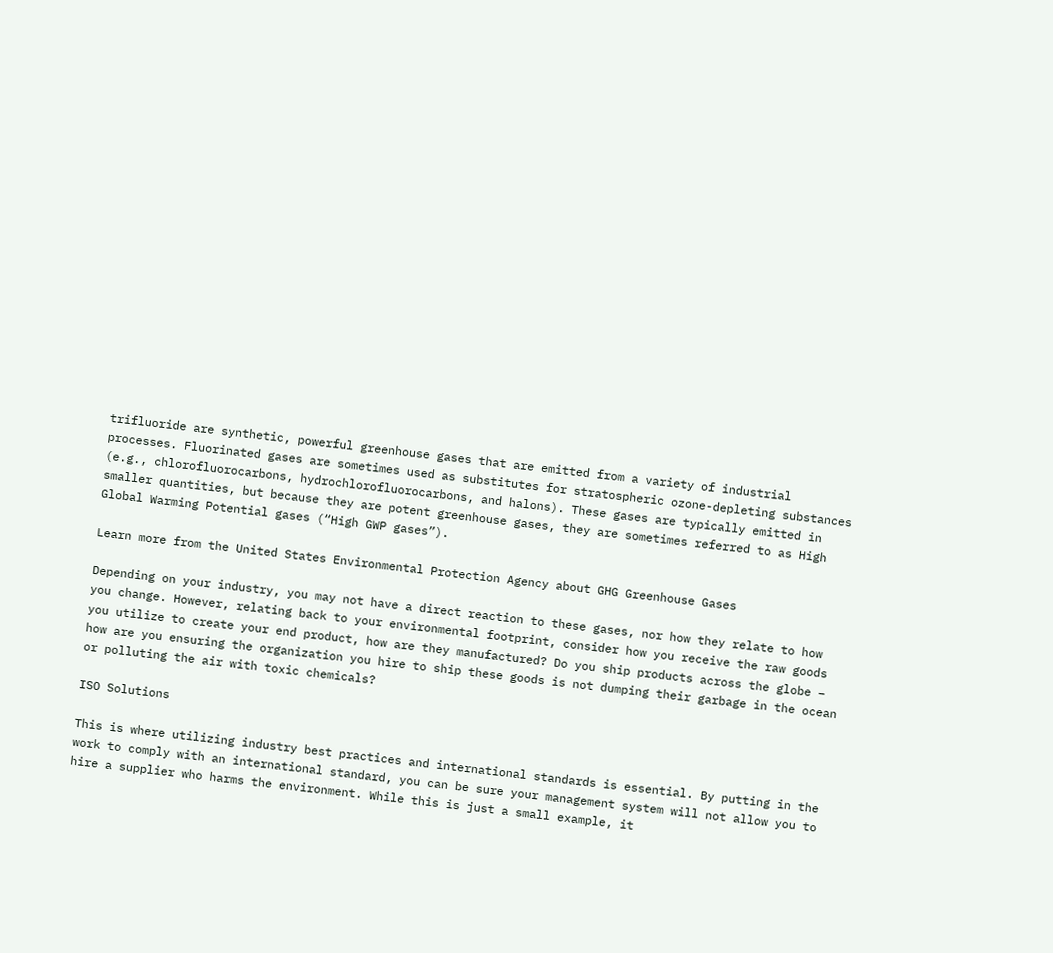trifluoride are synthetic, powerful greenhouse gases that are emitted from a variety of industrial processes. Fluorinated gases are sometimes used as substitutes for stratospheric ozone-depleting substances (e.g., chlorofluorocarbons, hydrochlorofluorocarbons, and halons). These gases are typically emitted in smaller quantities, but because they are potent greenhouse gases, they are sometimes referred to as High Global Warming Potential gases (“High GWP gases”).

Learn more from the United States Environmental Protection Agency about GHG Greenhouse Gases

Depending on your industry, you may not have a direct reaction to these gases, nor how they relate to how you change. However, relating back to your environmental footprint, consider how you receive the raw goods you utilize to create your end product, how are they manufactured? Do you ship products across the globe – how are you ensuring the organization you hire to ship these goods is not dumping their garbage in the ocean or polluting the air with toxic chemicals?

ISO Solutions

This is where utilizing industry best practices and international standards is essential. By putting in the work to comply with an international standard, you can be sure your management system will not allow you to hire a supplier who harms the environment. While this is just a small example, it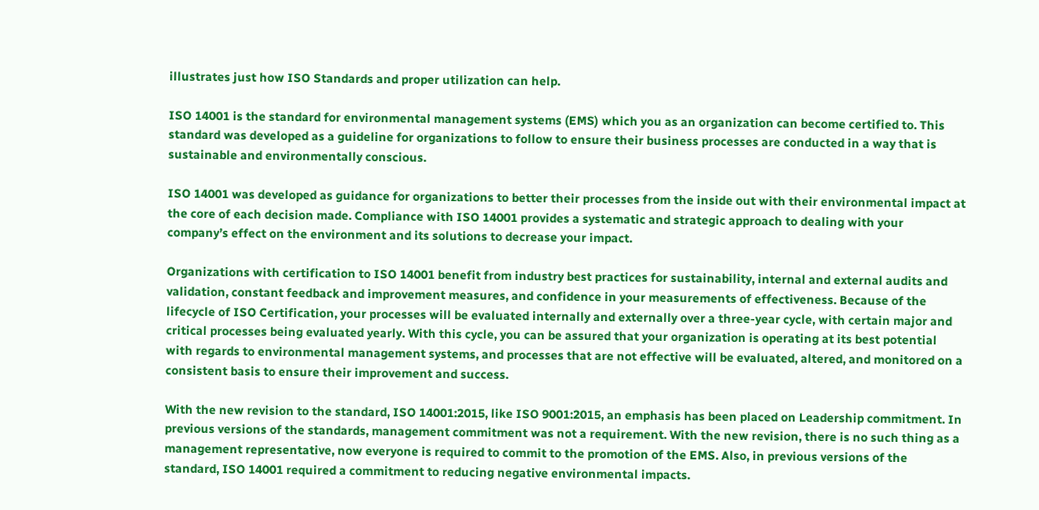illustrates just how ISO Standards and proper utilization can help.

ISO 14001 is the standard for environmental management systems (EMS) which you as an organization can become certified to. This standard was developed as a guideline for organizations to follow to ensure their business processes are conducted in a way that is sustainable and environmentally conscious.

ISO 14001 was developed as guidance for organizations to better their processes from the inside out with their environmental impact at the core of each decision made. Compliance with ISO 14001 provides a systematic and strategic approach to dealing with your company’s effect on the environment and its solutions to decrease your impact.

Organizations with certification to ISO 14001 benefit from industry best practices for sustainability, internal and external audits and validation, constant feedback and improvement measures, and confidence in your measurements of effectiveness. Because of the lifecycle of ISO Certification, your processes will be evaluated internally and externally over a three-year cycle, with certain major and critical processes being evaluated yearly. With this cycle, you can be assured that your organization is operating at its best potential with regards to environmental management systems, and processes that are not effective will be evaluated, altered, and monitored on a consistent basis to ensure their improvement and success.

With the new revision to the standard, ISO 14001:2015, like ISO 9001:2015, an emphasis has been placed on Leadership commitment. In previous versions of the standards, management commitment was not a requirement. With the new revision, there is no such thing as a management representative, now everyone is required to commit to the promotion of the EMS. Also, in previous versions of the standard, ISO 14001 required a commitment to reducing negative environmental impacts.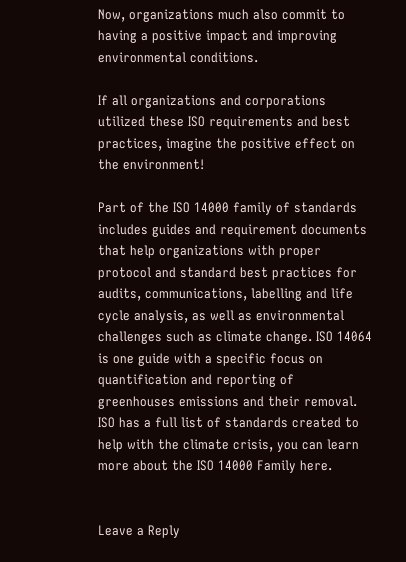Now, organizations much also commit to having a positive impact and improving environmental conditions.

If all organizations and corporations utilized these ISO requirements and best practices, imagine the positive effect on the environment!

Part of the ISO 14000 family of standards includes guides and requirement documents that help organizations with proper protocol and standard best practices for audits, communications, labelling and life cycle analysis, as well as environmental challenges such as climate change. ISO 14064 is one guide with a specific focus on quantification and reporting of greenhouses emissions and their removal. ISO has a full list of standards created to help with the climate crisis, you can learn more about the ISO 14000 Family here.


Leave a Reply